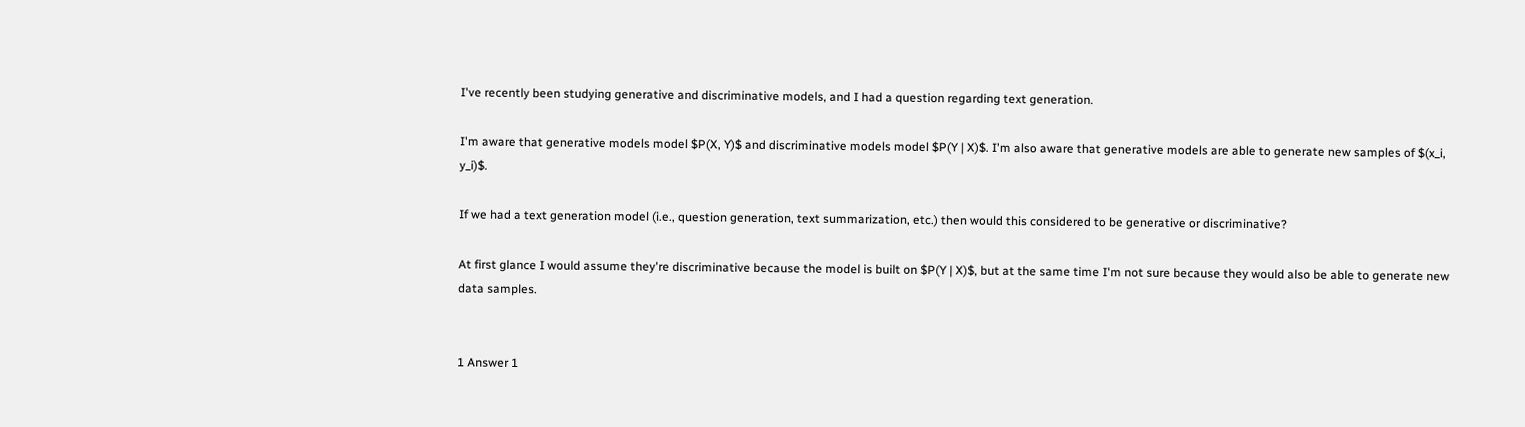I've recently been studying generative and discriminative models, and I had a question regarding text generation.

I'm aware that generative models model $P(X, Y)$ and discriminative models model $P(Y | X)$. I'm also aware that generative models are able to generate new samples of $(x_i, y_i)$.

If we had a text generation model (i.e., question generation, text summarization, etc.) then would this considered to be generative or discriminative?

At first glance I would assume they're discriminative because the model is built on $P(Y | X)$, but at the same time I'm not sure because they would also be able to generate new data samples.


1 Answer 1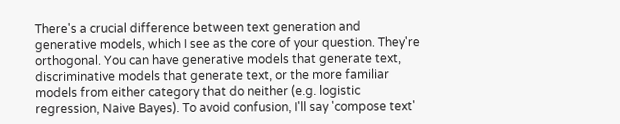There's a crucial difference between text generation and generative models, which I see as the core of your question. They're orthogonal. You can have generative models that generate text, discriminative models that generate text, or the more familiar models from either category that do neither (e.g. logistic regression, Naive Bayes). To avoid confusion, I'll say 'compose text'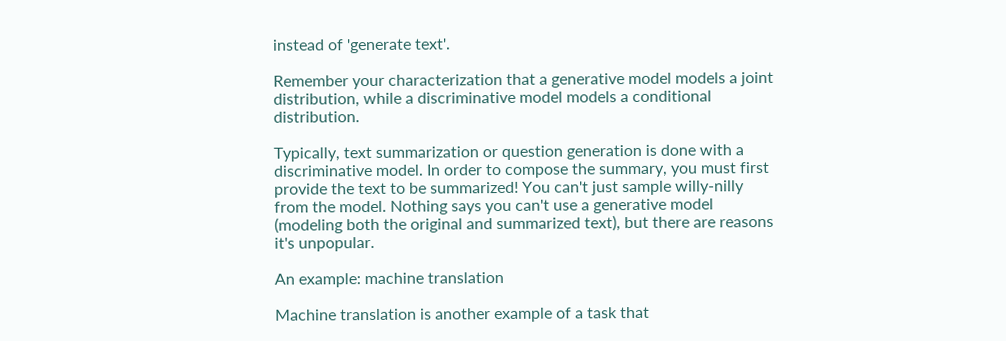instead of 'generate text'.

Remember your characterization that a generative model models a joint distribution, while a discriminative model models a conditional distribution.

Typically, text summarization or question generation is done with a discriminative model. In order to compose the summary, you must first provide the text to be summarized! You can't just sample willy-nilly from the model. Nothing says you can't use a generative model (modeling both the original and summarized text), but there are reasons it's unpopular.

An example: machine translation

Machine translation is another example of a task that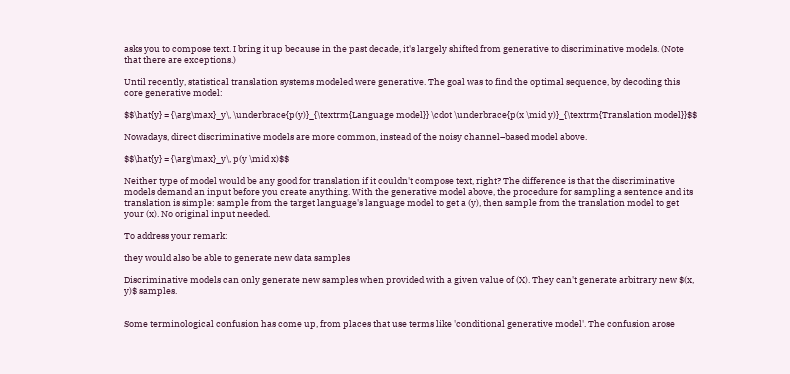asks you to compose text. I bring it up because in the past decade, it's largely shifted from generative to discriminative models. (Note that there are exceptions.)

Until recently, statistical translation systems modeled were generative. The goal was to find the optimal sequence, by decoding this core generative model:

$$\hat{y} = {\arg\max}_y\, \underbrace{p(y)}_{\textrm{Language model}} \cdot \underbrace{p(x \mid y)}_{\textrm{Translation model}}$$

Nowadays, direct discriminative models are more common, instead of the noisy channel–based model above.

$$\hat{y} = {\arg\max}_y\, p(y \mid x)$$

Neither type of model would be any good for translation if it couldn't compose text, right? The difference is that the discriminative models demand an input before you create anything. With the generative model above, the procedure for sampling a sentence and its translation is simple: sample from the target language's language model to get a (y), then sample from the translation model to get your (x). No original input needed.

To address your remark:

they would also be able to generate new data samples

Discriminative models can only generate new samples when provided with a given value of (X). They can't generate arbitrary new $(x, y)$ samples.


Some terminological confusion has come up, from places that use terms like 'conditional generative model'. The confusion arose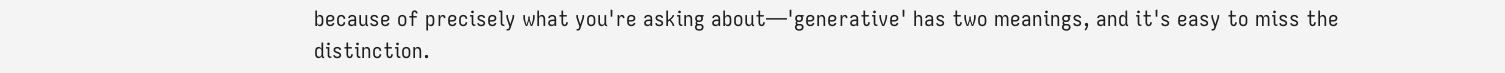because of precisely what you're asking about—'generative' has two meanings, and it's easy to miss the distinction.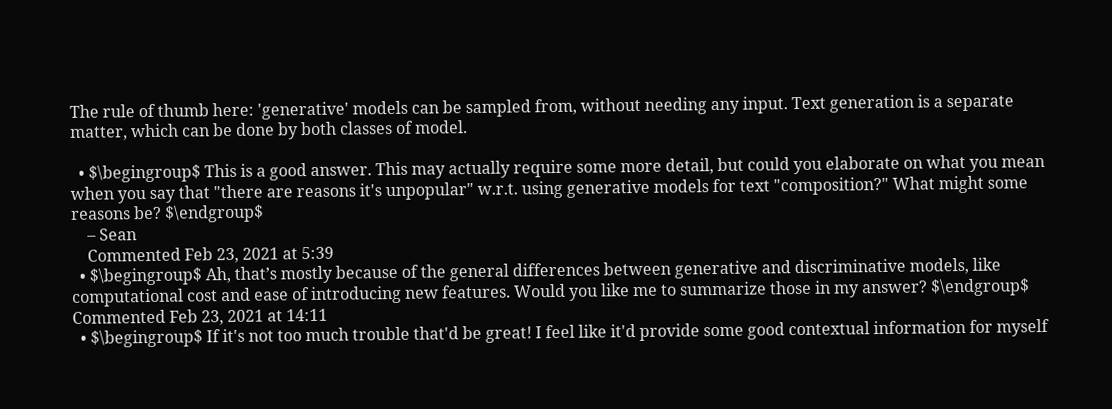The rule of thumb here: 'generative' models can be sampled from, without needing any input. Text generation is a separate matter, which can be done by both classes of model.

  • $\begingroup$ This is a good answer. This may actually require some more detail, but could you elaborate on what you mean when you say that "there are reasons it's unpopular" w.r.t. using generative models for text "composition?" What might some reasons be? $\endgroup$
    – Sean
    Commented Feb 23, 2021 at 5:39
  • $\begingroup$ Ah, that’s mostly because of the general differences between generative and discriminative models, like computational cost and ease of introducing new features. Would you like me to summarize those in my answer? $\endgroup$ Commented Feb 23, 2021 at 14:11
  • $\begingroup$ If it's not too much trouble that'd be great! I feel like it'd provide some good contextual information for myself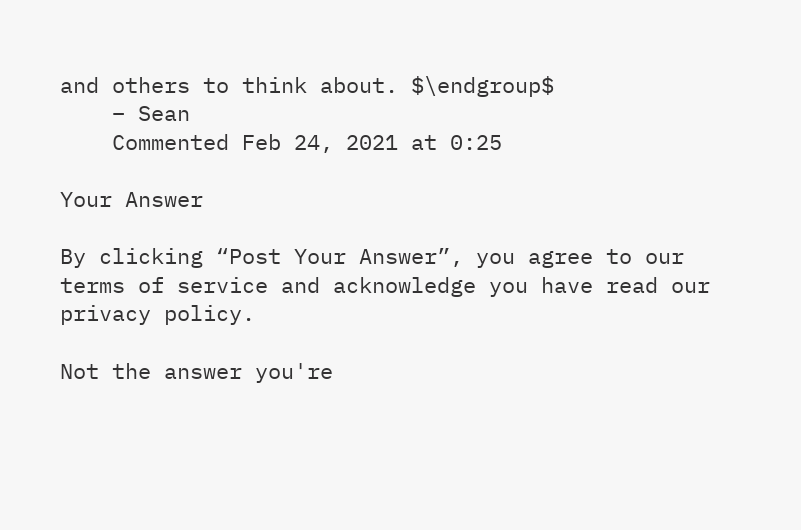and others to think about. $\endgroup$
    – Sean
    Commented Feb 24, 2021 at 0:25

Your Answer

By clicking “Post Your Answer”, you agree to our terms of service and acknowledge you have read our privacy policy.

Not the answer you're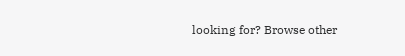looking for? Browse other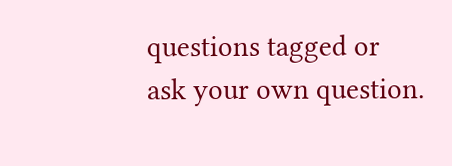questions tagged or ask your own question.